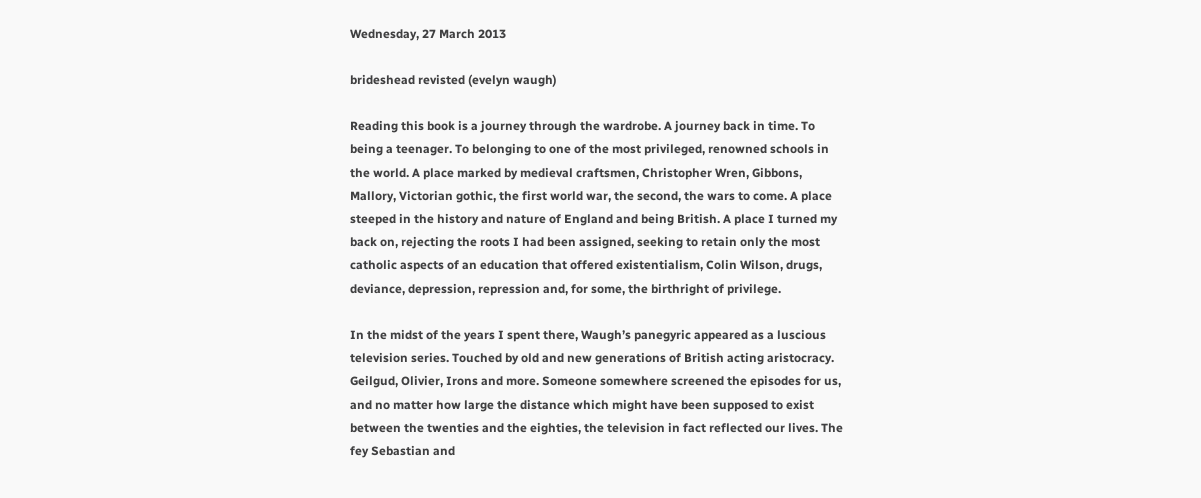Wednesday, 27 March 2013

brideshead revisted (evelyn waugh)

Reading this book is a journey through the wardrobe. A journey back in time. To being a teenager. To belonging to one of the most privileged, renowned schools in the world. A place marked by medieval craftsmen, Christopher Wren, Gibbons, Mallory, Victorian gothic, the first world war, the second, the wars to come. A place steeped in the history and nature of England and being British. A place I turned my back on, rejecting the roots I had been assigned, seeking to retain only the most catholic aspects of an education that offered existentialism, Colin Wilson, drugs, deviance, depression, repression and, for some, the birthright of privilege.

In the midst of the years I spent there, Waugh’s panegyric appeared as a luscious television series. Touched by old and new generations of British acting aristocracy. Geilgud, Olivier, Irons and more. Someone somewhere screened the episodes for us, and no matter how large the distance which might have been supposed to exist between the twenties and the eighties, the television in fact reflected our lives. The fey Sebastian and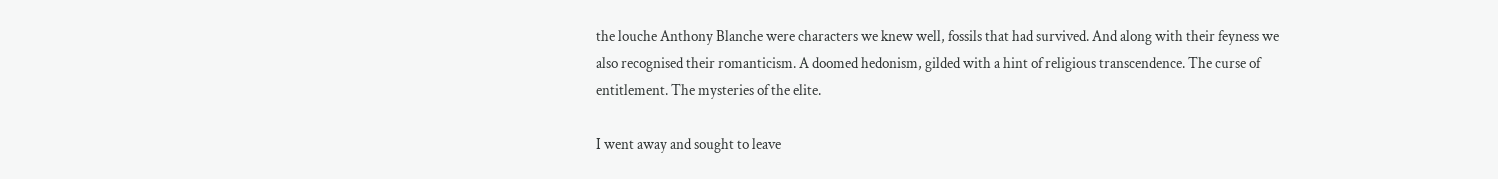the louche Anthony Blanche were characters we knew well, fossils that had survived. And along with their feyness we also recognised their romanticism. A doomed hedonism, gilded with a hint of religious transcendence. The curse of entitlement. The mysteries of the elite.

I went away and sought to leave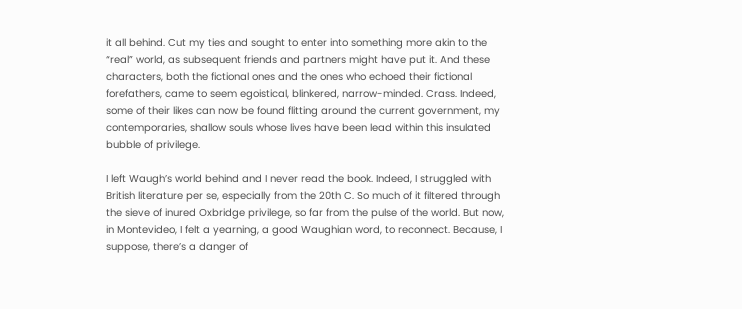it all behind. Cut my ties and sought to enter into something more akin to the “real” world, as subsequent friends and partners might have put it. And these characters, both the fictional ones and the ones who echoed their fictional forefathers, came to seem egoistical, blinkered, narrow-minded. Crass. Indeed, some of their likes can now be found flitting around the current government, my contemporaries, shallow souls whose lives have been lead within this insulated bubble of privilege.

I left Waugh’s world behind and I never read the book. Indeed, I struggled with British literature per se, especially from the 20th C. So much of it filtered through the sieve of inured Oxbridge privilege, so far from the pulse of the world. But now, in Montevideo, I felt a yearning, a good Waughian word, to reconnect. Because, I suppose, there’s a danger of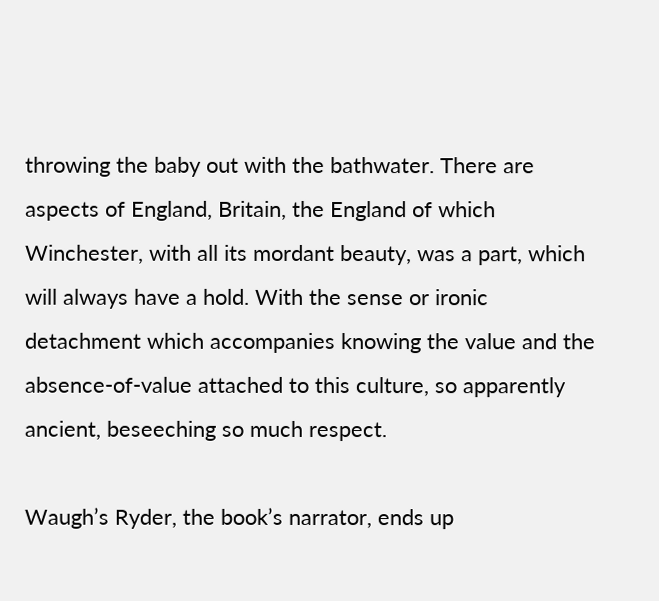throwing the baby out with the bathwater. There are aspects of England, Britain, the England of which Winchester, with all its mordant beauty, was a part, which will always have a hold. With the sense or ironic detachment which accompanies knowing the value and the absence-of-value attached to this culture, so apparently ancient, beseeching so much respect.

Waugh’s Ryder, the book’s narrator, ends up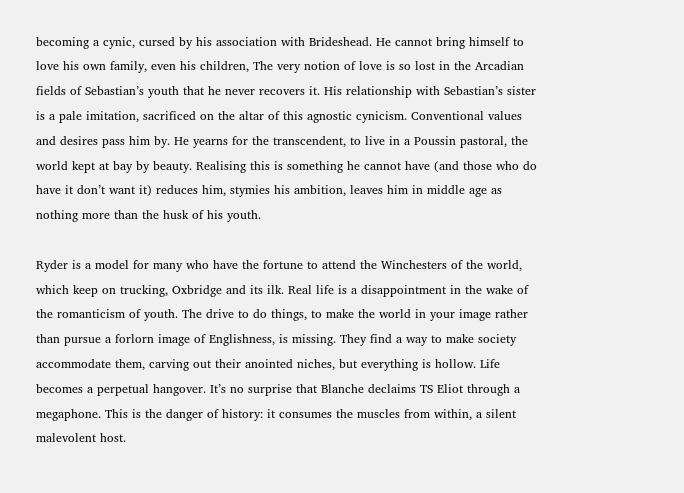becoming a cynic, cursed by his association with Brideshead. He cannot bring himself to love his own family, even his children, The very notion of love is so lost in the Arcadian fields of Sebastian’s youth that he never recovers it. His relationship with Sebastian’s sister is a pale imitation, sacrificed on the altar of this agnostic cynicism. Conventional values and desires pass him by. He yearns for the transcendent, to live in a Poussin pastoral, the world kept at bay by beauty. Realising this is something he cannot have (and those who do have it don’t want it) reduces him, stymies his ambition, leaves him in middle age as nothing more than the husk of his youth.

Ryder is a model for many who have the fortune to attend the Winchesters of the world, which keep on trucking, Oxbridge and its ilk. Real life is a disappointment in the wake of the romanticism of youth. The drive to do things, to make the world in your image rather than pursue a forlorn image of Englishness, is missing. They find a way to make society accommodate them, carving out their anointed niches, but everything is hollow. Life becomes a perpetual hangover. It’s no surprise that Blanche declaims TS Eliot through a megaphone. This is the danger of history: it consumes the muscles from within, a silent malevolent host.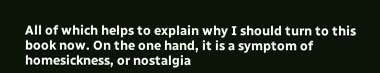All of which helps to explain why I should turn to this book now. On the one hand, it is a symptom of homesickness, or nostalgia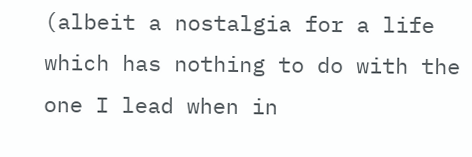(albeit a nostalgia for a life which has nothing to do with the one I lead when in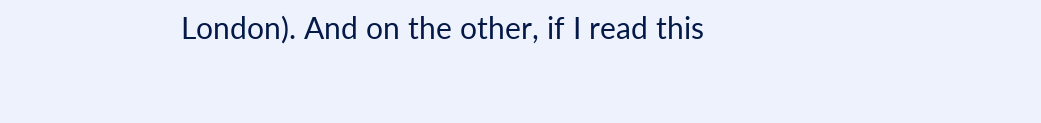London). And on the other, if I read this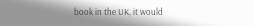book in the UK, it would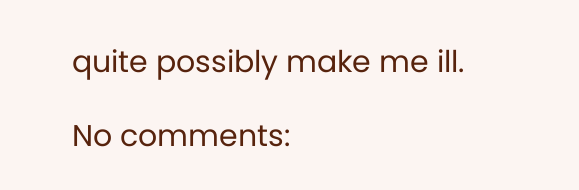quite possibly make me ill.

No comments: